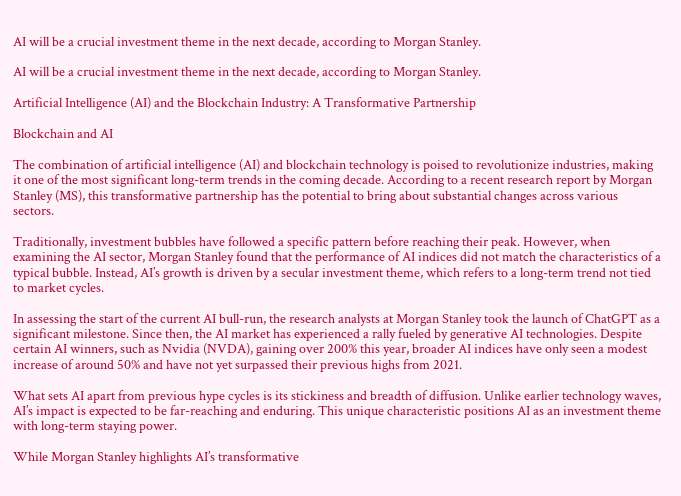AI will be a crucial investment theme in the next decade, according to Morgan Stanley.

AI will be a crucial investment theme in the next decade, according to Morgan Stanley.

Artificial Intelligence (AI) and the Blockchain Industry: A Transformative Partnership

Blockchain and AI

The combination of artificial intelligence (AI) and blockchain technology is poised to revolutionize industries, making it one of the most significant long-term trends in the coming decade. According to a recent research report by Morgan Stanley (MS), this transformative partnership has the potential to bring about substantial changes across various sectors.

Traditionally, investment bubbles have followed a specific pattern before reaching their peak. However, when examining the AI sector, Morgan Stanley found that the performance of AI indices did not match the characteristics of a typical bubble. Instead, AI’s growth is driven by a secular investment theme, which refers to a long-term trend not tied to market cycles.

In assessing the start of the current AI bull-run, the research analysts at Morgan Stanley took the launch of ChatGPT as a significant milestone. Since then, the AI market has experienced a rally fueled by generative AI technologies. Despite certain AI winners, such as Nvidia (NVDA), gaining over 200% this year, broader AI indices have only seen a modest increase of around 50% and have not yet surpassed their previous highs from 2021.

What sets AI apart from previous hype cycles is its stickiness and breadth of diffusion. Unlike earlier technology waves, AI’s impact is expected to be far-reaching and enduring. This unique characteristic positions AI as an investment theme with long-term staying power.

While Morgan Stanley highlights AI’s transformative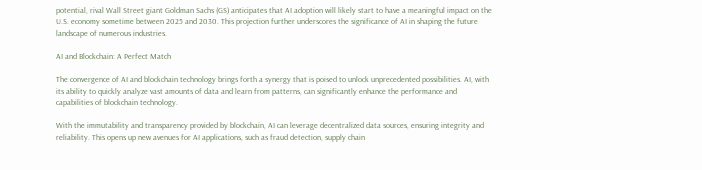potential, rival Wall Street giant Goldman Sachs (GS) anticipates that AI adoption will likely start to have a meaningful impact on the U.S. economy sometime between 2025 and 2030. This projection further underscores the significance of AI in shaping the future landscape of numerous industries.

AI and Blockchain: A Perfect Match

The convergence of AI and blockchain technology brings forth a synergy that is poised to unlock unprecedented possibilities. AI, with its ability to quickly analyze vast amounts of data and learn from patterns, can significantly enhance the performance and capabilities of blockchain technology.

With the immutability and transparency provided by blockchain, AI can leverage decentralized data sources, ensuring integrity and reliability. This opens up new avenues for AI applications, such as fraud detection, supply chain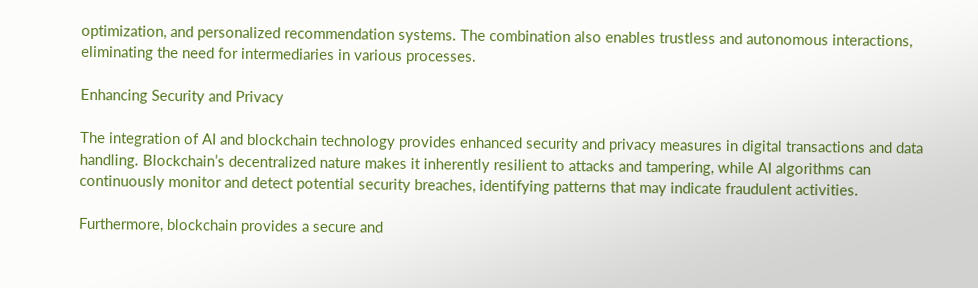optimization, and personalized recommendation systems. The combination also enables trustless and autonomous interactions, eliminating the need for intermediaries in various processes.

Enhancing Security and Privacy

The integration of AI and blockchain technology provides enhanced security and privacy measures in digital transactions and data handling. Blockchain’s decentralized nature makes it inherently resilient to attacks and tampering, while AI algorithms can continuously monitor and detect potential security breaches, identifying patterns that may indicate fraudulent activities.

Furthermore, blockchain provides a secure and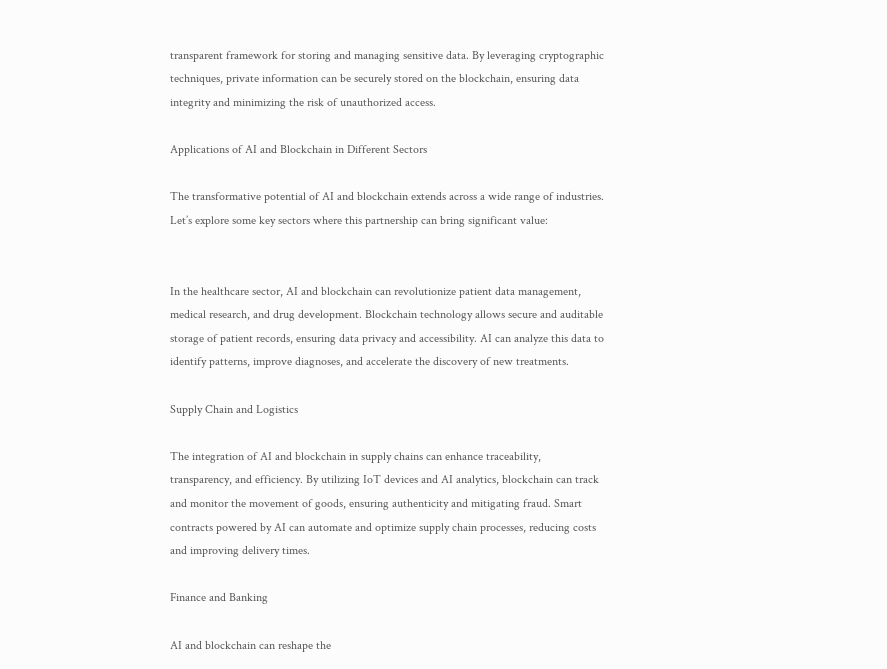transparent framework for storing and managing sensitive data. By leveraging cryptographic techniques, private information can be securely stored on the blockchain, ensuring data integrity and minimizing the risk of unauthorized access.

Applications of AI and Blockchain in Different Sectors

The transformative potential of AI and blockchain extends across a wide range of industries. Let’s explore some key sectors where this partnership can bring significant value:


In the healthcare sector, AI and blockchain can revolutionize patient data management, medical research, and drug development. Blockchain technology allows secure and auditable storage of patient records, ensuring data privacy and accessibility. AI can analyze this data to identify patterns, improve diagnoses, and accelerate the discovery of new treatments.

Supply Chain and Logistics

The integration of AI and blockchain in supply chains can enhance traceability, transparency, and efficiency. By utilizing IoT devices and AI analytics, blockchain can track and monitor the movement of goods, ensuring authenticity and mitigating fraud. Smart contracts powered by AI can automate and optimize supply chain processes, reducing costs and improving delivery times.

Finance and Banking

AI and blockchain can reshape the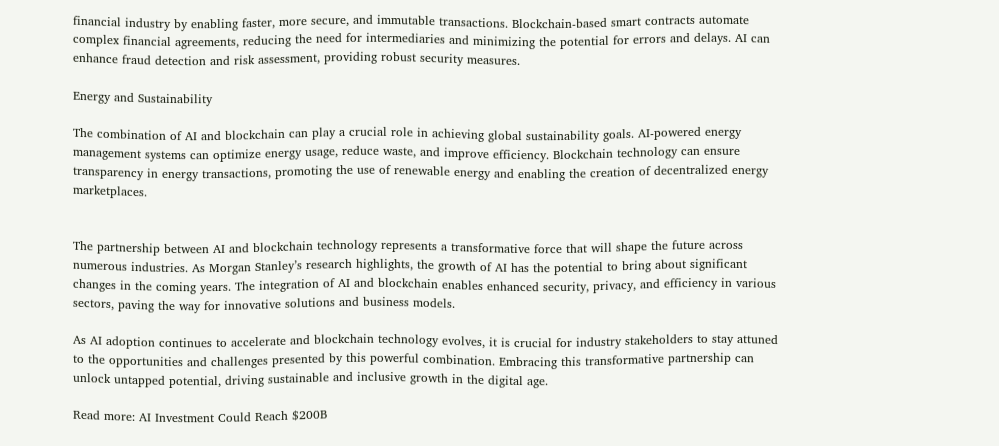financial industry by enabling faster, more secure, and immutable transactions. Blockchain-based smart contracts automate complex financial agreements, reducing the need for intermediaries and minimizing the potential for errors and delays. AI can enhance fraud detection and risk assessment, providing robust security measures.

Energy and Sustainability

The combination of AI and blockchain can play a crucial role in achieving global sustainability goals. AI-powered energy management systems can optimize energy usage, reduce waste, and improve efficiency. Blockchain technology can ensure transparency in energy transactions, promoting the use of renewable energy and enabling the creation of decentralized energy marketplaces.


The partnership between AI and blockchain technology represents a transformative force that will shape the future across numerous industries. As Morgan Stanley’s research highlights, the growth of AI has the potential to bring about significant changes in the coming years. The integration of AI and blockchain enables enhanced security, privacy, and efficiency in various sectors, paving the way for innovative solutions and business models.

As AI adoption continues to accelerate and blockchain technology evolves, it is crucial for industry stakeholders to stay attuned to the opportunities and challenges presented by this powerful combination. Embracing this transformative partnership can unlock untapped potential, driving sustainable and inclusive growth in the digital age.

Read more: AI Investment Could Reach $200B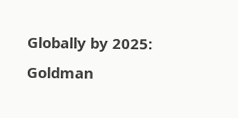Globally by 2025: Goldman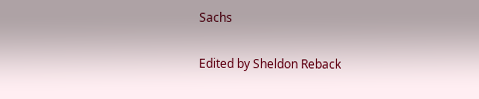Sachs

Edited by Sheldon Reback